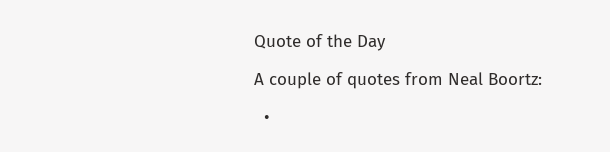Quote of the Day

A couple of quotes from Neal Boortz:

  •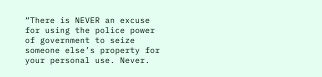“There is NEVER an excuse for using the police power of government to seize someone else’s property for your personal use. Never.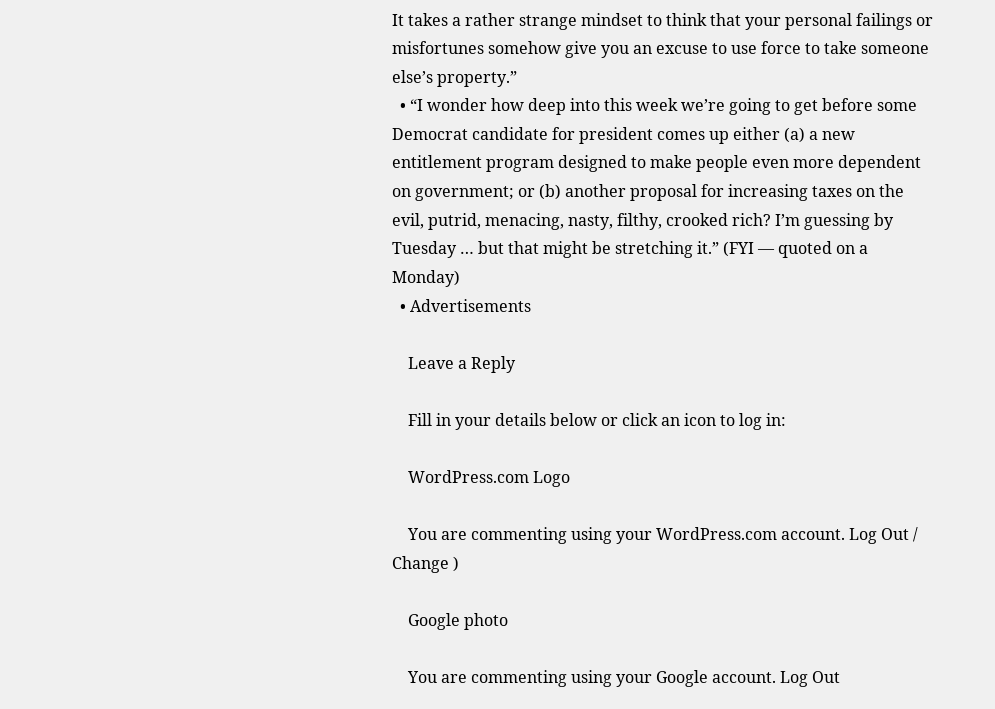It takes a rather strange mindset to think that your personal failings or misfortunes somehow give you an excuse to use force to take someone else’s property.”
  • “I wonder how deep into this week we’re going to get before some Democrat candidate for president comes up either (a) a new entitlement program designed to make people even more dependent on government; or (b) another proposal for increasing taxes on the evil, putrid, menacing, nasty, filthy, crooked rich? I’m guessing by Tuesday … but that might be stretching it.” (FYI — quoted on a Monday)
  • Advertisements

    Leave a Reply

    Fill in your details below or click an icon to log in:

    WordPress.com Logo

    You are commenting using your WordPress.com account. Log Out /  Change )

    Google photo

    You are commenting using your Google account. Log Out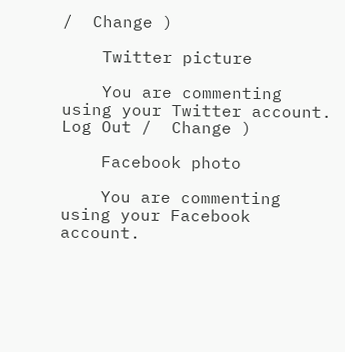/  Change )

    Twitter picture

    You are commenting using your Twitter account. Log Out /  Change )

    Facebook photo

    You are commenting using your Facebook account.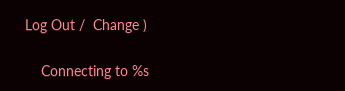Log Out /  Change )

    Connecting to %s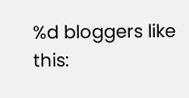%d bloggers like this: